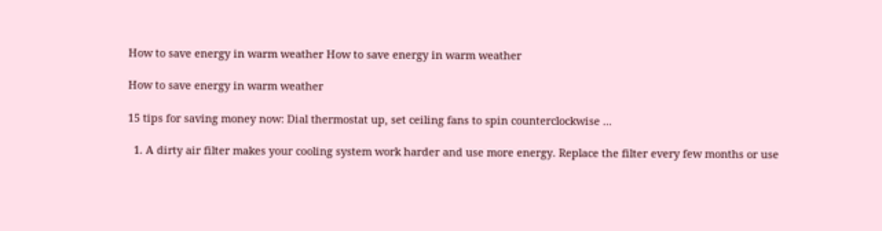How to save energy in warm weather How to save energy in warm weather

How to save energy in warm weather

15 tips for saving money now: Dial thermostat up, set ceiling fans to spin counterclockwise ...

  1. A dirty air filter makes your cooling system work harder and use more energy. Replace the filter every few months or use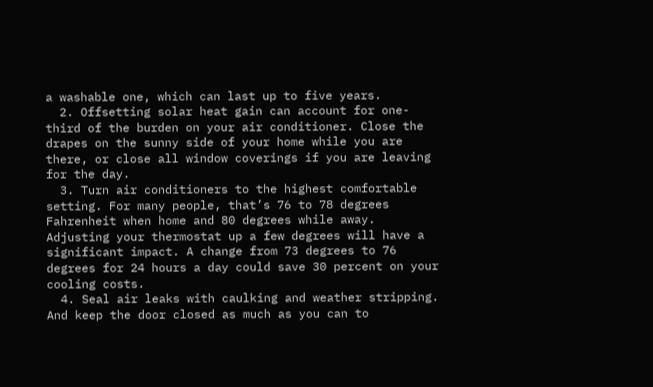a washable one, which can last up to five years.
  2. Offsetting solar heat gain can account for one-third of the burden on your air conditioner. Close the drapes on the sunny side of your home while you are there, or close all window coverings if you are leaving for the day.
  3. Turn air conditioners to the highest comfortable setting. For many people, that’s 76 to 78 degrees Fahrenheit when home and 80 degrees while away. Adjusting your thermostat up a few degrees will have a significant impact. A change from 73 degrees to 76 degrees for 24 hours a day could save 30 percent on your cooling costs.
  4. Seal air leaks with caulking and weather stripping. And keep the door closed as much as you can to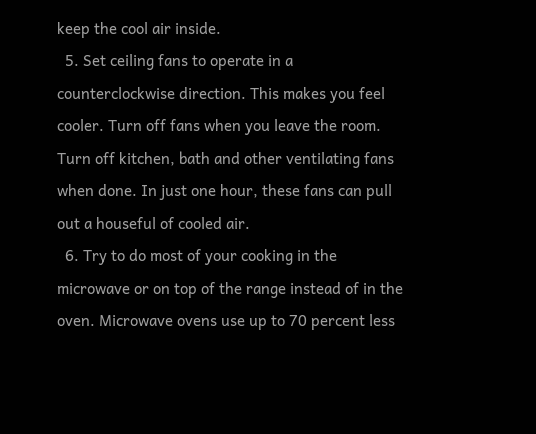keep the cool air inside.
  5. Set ceiling fans to operate in a counterclockwise direction. This makes you feel cooler. Turn off fans when you leave the room. Turn off kitchen, bath and other ventilating fans when done. In just one hour, these fans can pull out a houseful of cooled air.
  6. Try to do most of your cooking in the microwave or on top of the range instead of in the oven. Microwave ovens use up to 70 percent less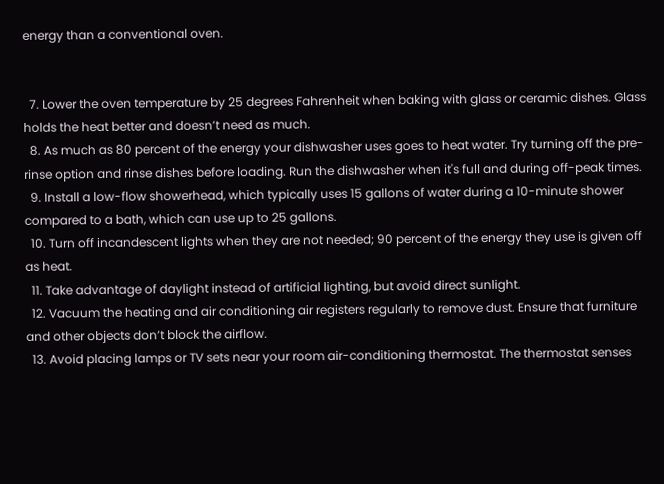energy than a conventional oven.


  7. Lower the oven temperature by 25 degrees Fahrenheit when baking with glass or ceramic dishes. Glass holds the heat better and doesn’t need as much.
  8. As much as 80 percent of the energy your dishwasher uses goes to heat water. Try turning off the pre-rinse option and rinse dishes before loading. Run the dishwasher when it's full and during off-peak times.
  9. Install a low-flow showerhead, which typically uses 15 gallons of water during a 10-minute shower compared to a bath, which can use up to 25 gallons.
  10. Turn off incandescent lights when they are not needed; 90 percent of the energy they use is given off as heat.
  11. Take advantage of daylight instead of artificial lighting, but avoid direct sunlight.
  12. Vacuum the heating and air conditioning air registers regularly to remove dust. Ensure that furniture and other objects don’t block the airflow.
  13. Avoid placing lamps or TV sets near your room air-conditioning thermostat. The thermostat senses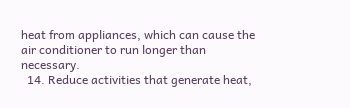heat from appliances, which can cause the air conditioner to run longer than necessary.
  14. Reduce activities that generate heat,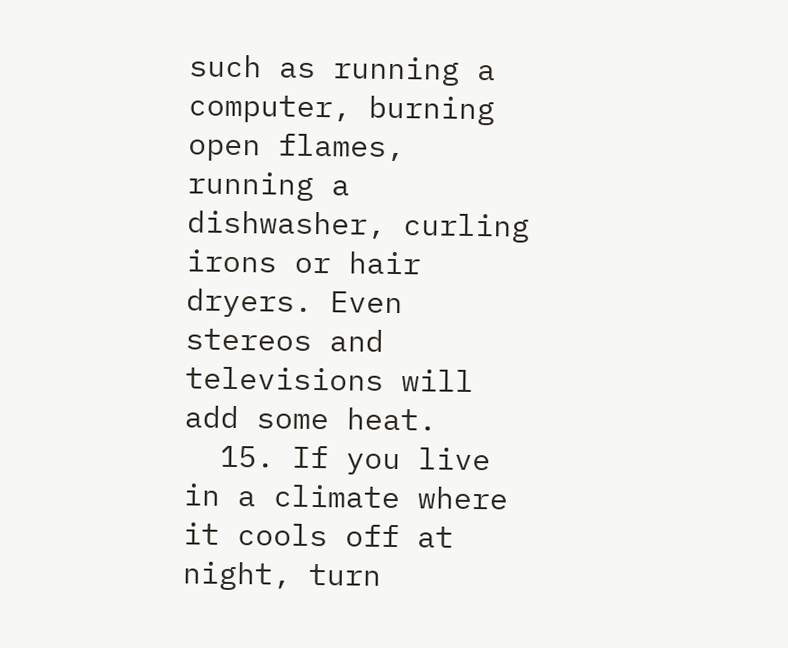such as running a computer, burning open flames, running a dishwasher, curling irons or hair dryers. Even stereos and televisions will add some heat.
  15. If you live in a climate where it cools off at night, turn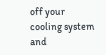off your cooling system and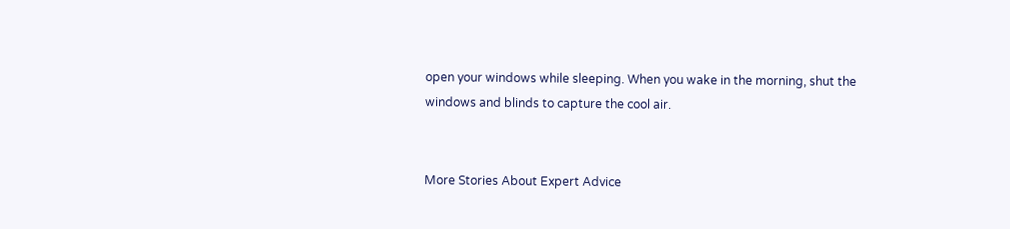open your windows while sleeping. When you wake in the morning, shut the windows and blinds to capture the cool air.


More Stories About Expert Advice